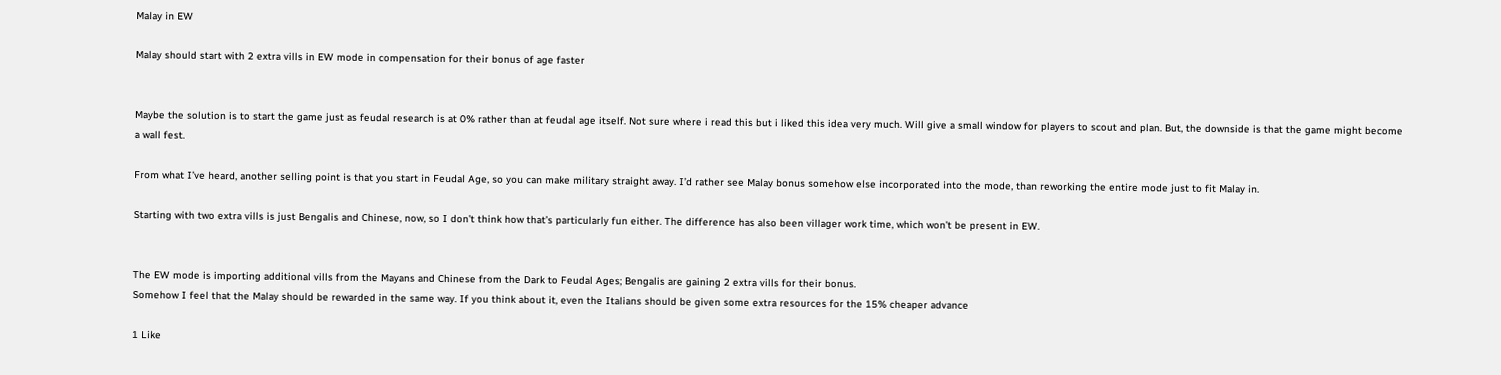Malay in EW

Malay should start with 2 extra vills in EW mode in compensation for their bonus of age faster


Maybe the solution is to start the game just as feudal research is at 0% rather than at feudal age itself. Not sure where i read this but i liked this idea very much. Will give a small window for players to scout and plan. But, the downside is that the game might become a wall fest.

From what I’ve heard, another selling point is that you start in Feudal Age, so you can make military straight away. I’d rather see Malay bonus somehow else incorporated into the mode, than reworking the entire mode just to fit Malay in.

Starting with two extra vills is just Bengalis and Chinese, now, so I don’t think how that’s particularly fun either. The difference has also been villager work time, which won’t be present in EW.


The EW mode is importing additional vills from the Mayans and Chinese from the Dark to Feudal Ages; Bengalis are gaining 2 extra vills for their bonus.
Somehow I feel that the Malay should be rewarded in the same way. If you think about it, even the Italians should be given some extra resources for the 15% cheaper advance

1 Like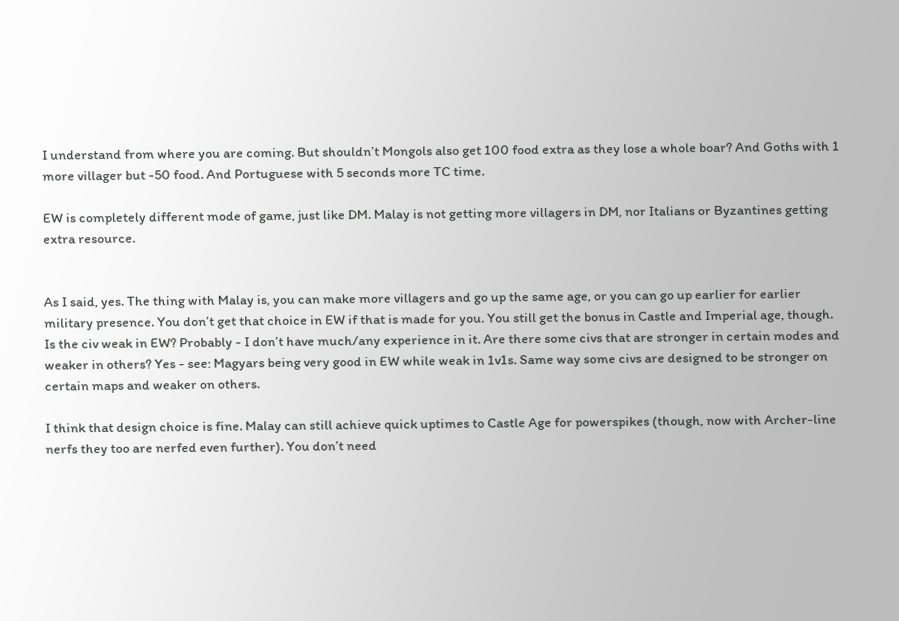I understand from where you are coming. But shouldn’t Mongols also get 100 food extra as they lose a whole boar? And Goths with 1 more villager but -50 food. And Portuguese with 5 seconds more TC time.

EW is completely different mode of game, just like DM. Malay is not getting more villagers in DM, nor Italians or Byzantines getting extra resource.


As I said, yes. The thing with Malay is, you can make more villagers and go up the same age, or you can go up earlier for earlier military presence. You don’t get that choice in EW if that is made for you. You still get the bonus in Castle and Imperial age, though. Is the civ weak in EW? Probably - I don’t have much/any experience in it. Are there some civs that are stronger in certain modes and weaker in others? Yes - see: Magyars being very good in EW while weak in 1v1s. Same way some civs are designed to be stronger on certain maps and weaker on others.

I think that design choice is fine. Malay can still achieve quick uptimes to Castle Age for powerspikes (though, now with Archer-line nerfs they too are nerfed even further). You don’t need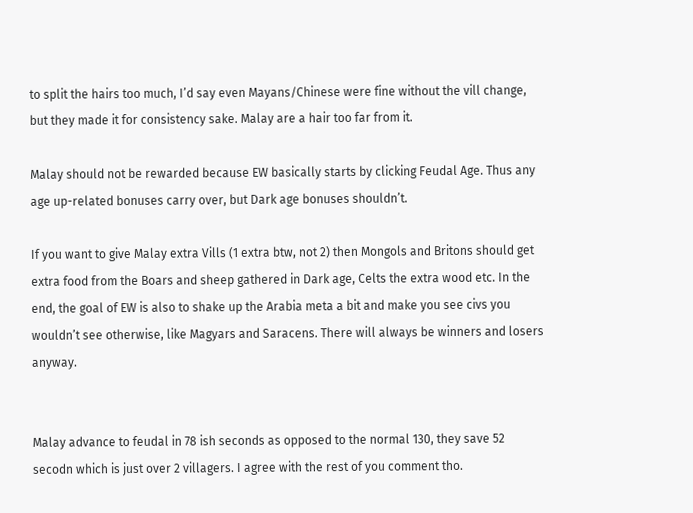to split the hairs too much, I’d say even Mayans/Chinese were fine without the vill change, but they made it for consistency sake. Malay are a hair too far from it.

Malay should not be rewarded because EW basically starts by clicking Feudal Age. Thus any age up-related bonuses carry over, but Dark age bonuses shouldn’t.

If you want to give Malay extra Vills (1 extra btw, not 2) then Mongols and Britons should get extra food from the Boars and sheep gathered in Dark age, Celts the extra wood etc. In the end, the goal of EW is also to shake up the Arabia meta a bit and make you see civs you wouldn’t see otherwise, like Magyars and Saracens. There will always be winners and losers anyway.


Malay advance to feudal in 78 ish seconds as opposed to the normal 130, they save 52 secodn which is just over 2 villagers. I agree with the rest of you comment tho.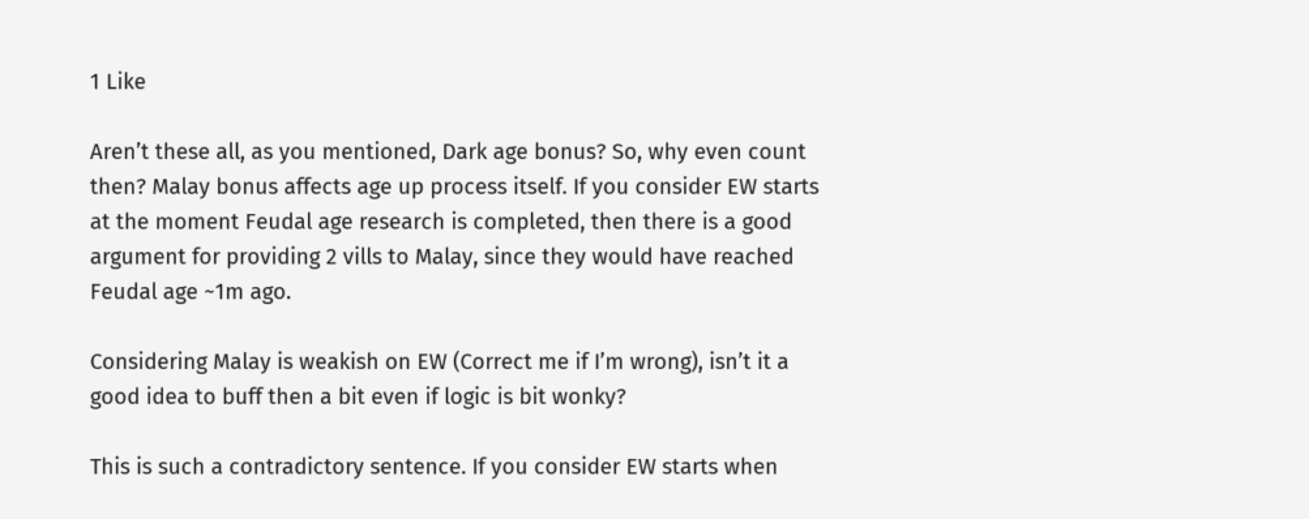1 Like

Aren’t these all, as you mentioned, Dark age bonus? So, why even count then? Malay bonus affects age up process itself. If you consider EW starts at the moment Feudal age research is completed, then there is a good argument for providing 2 vills to Malay, since they would have reached Feudal age ~1m ago.

Considering Malay is weakish on EW (Correct me if I’m wrong), isn’t it a good idea to buff then a bit even if logic is bit wonky?

This is such a contradictory sentence. If you consider EW starts when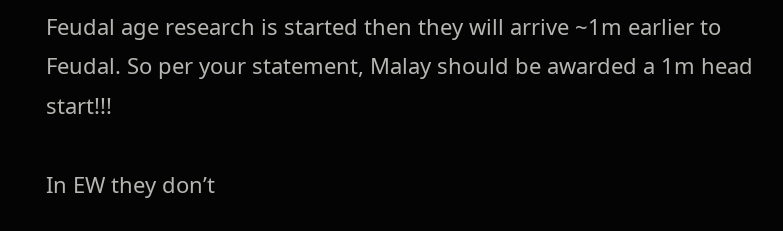Feudal age research is started then they will arrive ~1m earlier to Feudal. So per your statement, Malay should be awarded a 1m head start!!!

In EW they don’t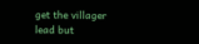get the villager lead but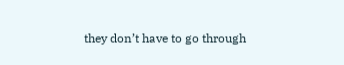they don’t have to go through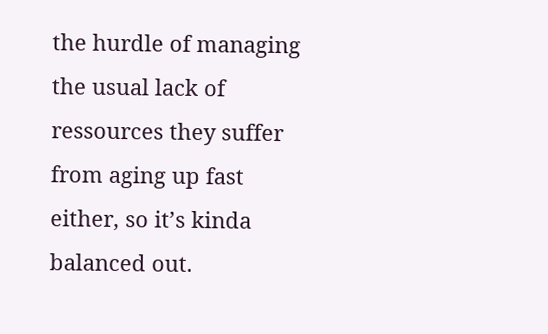the hurdle of managing the usual lack of ressources they suffer from aging up fast either, so it’s kinda balanced out.